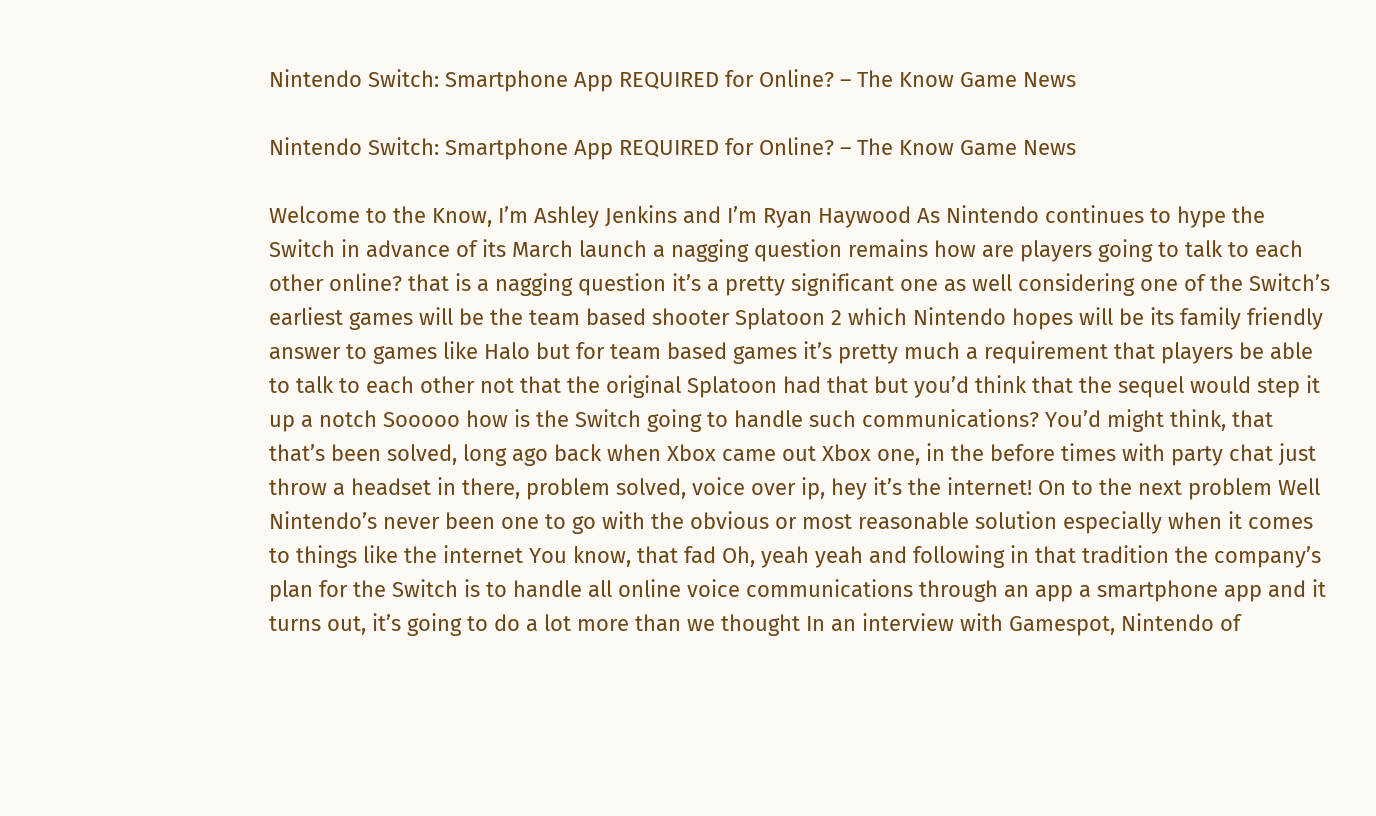Nintendo Switch: Smartphone App REQUIRED for Online? – The Know Game News

Nintendo Switch: Smartphone App REQUIRED for Online? – The Know Game News

Welcome to the Know, I’m Ashley Jenkins and I’m Ryan Haywood As Nintendo continues to hype the Switch in advance of its March launch a nagging question remains how are players going to talk to each other online? that is a nagging question it’s a pretty significant one as well considering one of the Switch’s earliest games will be the team based shooter Splatoon 2 which Nintendo hopes will be its family friendly answer to games like Halo but for team based games it’s pretty much a requirement that players be able to talk to each other not that the original Splatoon had that but you’d think that the sequel would step it up a notch Sooooo how is the Switch going to handle such communications? You’d might think, that that’s been solved, long ago back when Xbox came out Xbox one, in the before times with party chat just throw a headset in there, problem solved, voice over ip, hey it’s the internet! On to the next problem Well Nintendo’s never been one to go with the obvious or most reasonable solution especially when it comes to things like the internet You know, that fad Oh, yeah yeah and following in that tradition the company’s plan for the Switch is to handle all online voice communications through an app a smartphone app and it turns out, it’s going to do a lot more than we thought In an interview with Gamespot, Nintendo of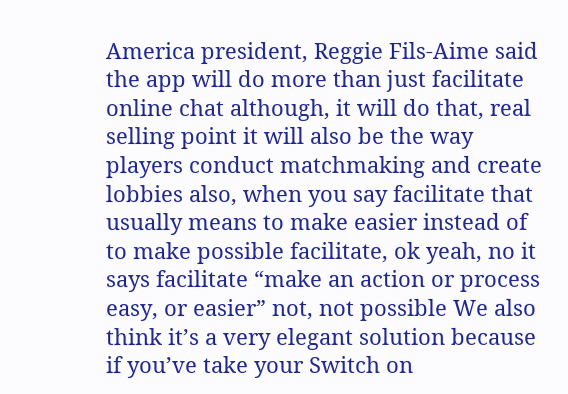America president, Reggie Fils-Aime said the app will do more than just facilitate online chat although, it will do that, real selling point it will also be the way players conduct matchmaking and create lobbies also, when you say facilitate that usually means to make easier instead of to make possible facilitate, ok yeah, no it says facilitate “make an action or process easy, or easier” not, not possible We also think it’s a very elegant solution because if you’ve take your Switch on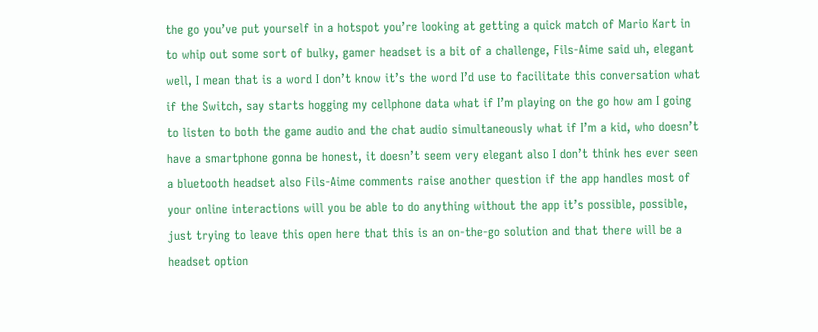the go you’ve put yourself in a hotspot you’re looking at getting a quick match of Mario Kart in to whip out some sort of bulky, gamer headset is a bit of a challenge, Fils-Aime said uh, elegant well, I mean that is a word I don’t know it’s the word I’d use to facilitate this conversation what if the Switch, say starts hogging my cellphone data what if I’m playing on the go how am I going to listen to both the game audio and the chat audio simultaneously what if I’m a kid, who doesn’t have a smartphone gonna be honest, it doesn’t seem very elegant also I don’t think hes ever seen a bluetooth headset also Fils-Aime comments raise another question if the app handles most of your online interactions will you be able to do anything without the app it’s possible, possible, just trying to leave this open here that this is an on-the-go solution and that there will be a headset option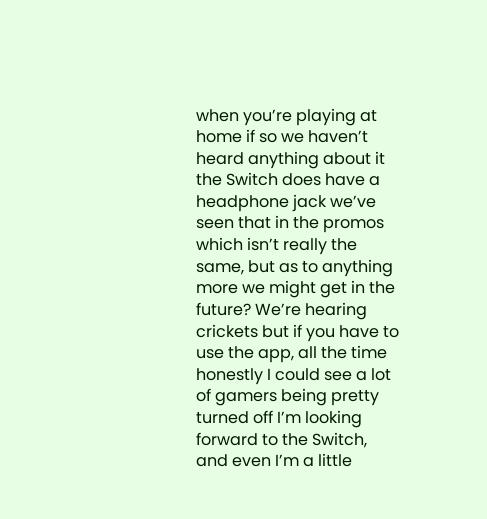when you’re playing at home if so we haven’t heard anything about it the Switch does have a headphone jack we’ve seen that in the promos which isn’t really the same, but as to anything more we might get in the future? We’re hearing crickets but if you have to use the app, all the time honestly I could see a lot of gamers being pretty turned off I’m looking forward to the Switch, and even I’m a little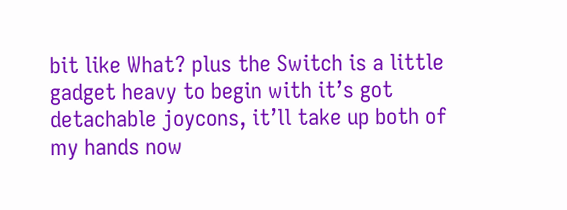bit like What? plus the Switch is a little gadget heavy to begin with it’s got detachable joycons, it’ll take up both of my hands now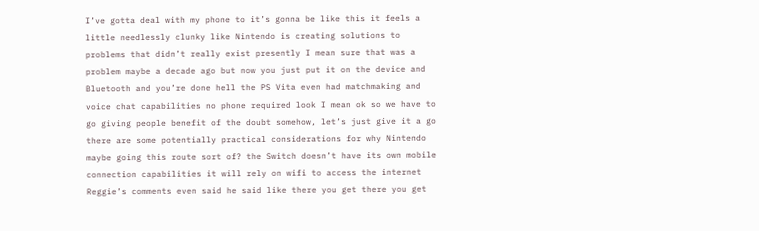I’ve gotta deal with my phone to it’s gonna be like this it feels a little needlessly clunky like Nintendo is creating solutions to problems that didn’t really exist presently I mean sure that was a problem maybe a decade ago but now you just put it on the device and Bluetooth and you’re done hell the PS Vita even had matchmaking and voice chat capabilities no phone required look I mean ok so we have to go giving people benefit of the doubt somehow, let’s just give it a go there are some potentially practical considerations for why Nintendo maybe going this route sort of? the Switch doesn’t have its own mobile connection capabilities it will rely on wifi to access the internet Reggie’s comments even said he said like there you get there you get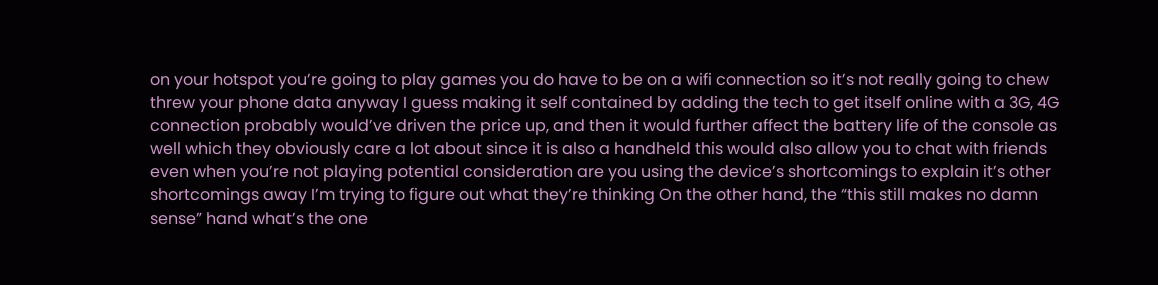on your hotspot you’re going to play games you do have to be on a wifi connection so it’s not really going to chew threw your phone data anyway I guess making it self contained by adding the tech to get itself online with a 3G, 4G connection probably would’ve driven the price up, and then it would further affect the battery life of the console as well which they obviously care a lot about since it is also a handheld this would also allow you to chat with friends even when you’re not playing potential consideration are you using the device’s shortcomings to explain it’s other shortcomings away I’m trying to figure out what they’re thinking On the other hand, the “this still makes no damn sense” hand what’s the one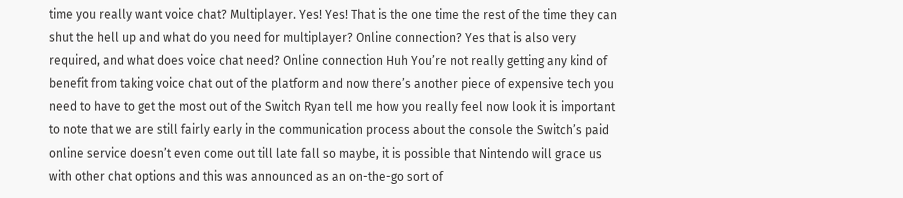time you really want voice chat? Multiplayer. Yes! Yes! That is the one time the rest of the time they can shut the hell up and what do you need for multiplayer? Online connection? Yes that is also very required, and what does voice chat need? Online connection Huh You’re not really getting any kind of benefit from taking voice chat out of the platform and now there’s another piece of expensive tech you need to have to get the most out of the Switch Ryan tell me how you really feel now look it is important to note that we are still fairly early in the communication process about the console the Switch’s paid online service doesn’t even come out till late fall so maybe, it is possible that Nintendo will grace us with other chat options and this was announced as an on-the-go sort of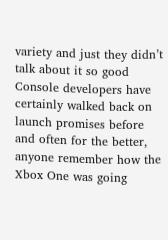variety and just they didn’t talk about it so good Console developers have certainly walked back on launch promises before and often for the better, anyone remember how the Xbox One was going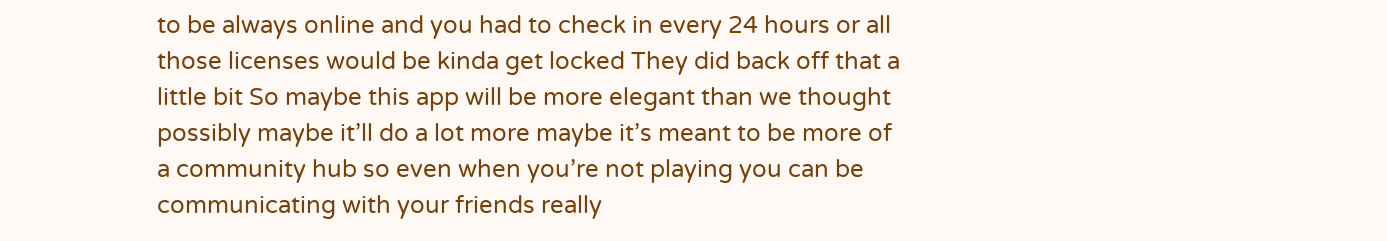to be always online and you had to check in every 24 hours or all those licenses would be kinda get locked They did back off that a little bit So maybe this app will be more elegant than we thought possibly maybe it’ll do a lot more maybe it’s meant to be more of a community hub so even when you’re not playing you can be communicating with your friends really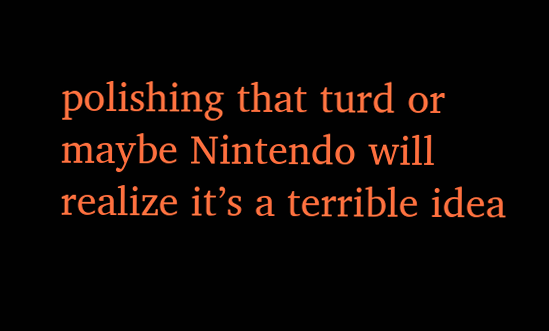polishing that turd or maybe Nintendo will realize it’s a terrible idea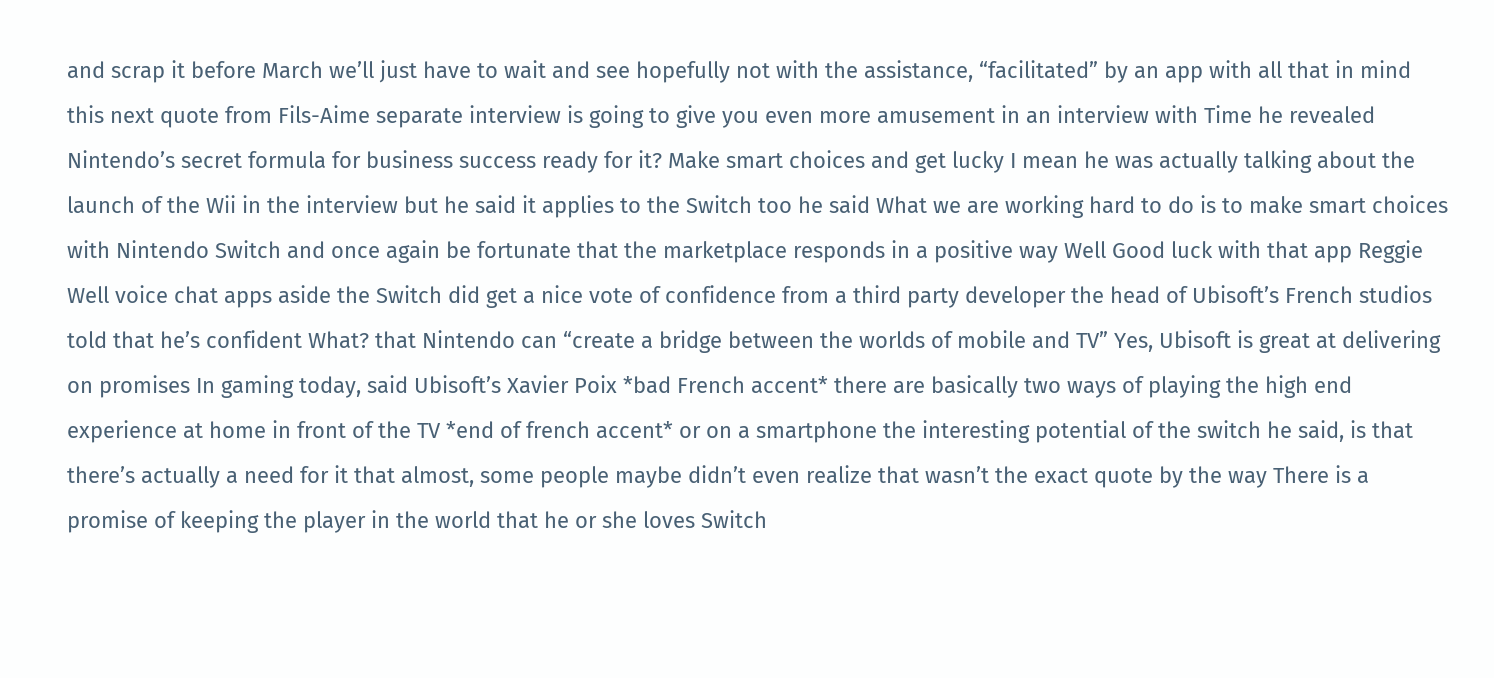and scrap it before March we’ll just have to wait and see hopefully not with the assistance, “facilitated” by an app with all that in mind this next quote from Fils-Aime separate interview is going to give you even more amusement in an interview with Time he revealed Nintendo’s secret formula for business success ready for it? Make smart choices and get lucky I mean he was actually talking about the launch of the Wii in the interview but he said it applies to the Switch too he said What we are working hard to do is to make smart choices with Nintendo Switch and once again be fortunate that the marketplace responds in a positive way Well Good luck with that app Reggie Well voice chat apps aside the Switch did get a nice vote of confidence from a third party developer the head of Ubisoft’s French studios told that he’s confident What? that Nintendo can “create a bridge between the worlds of mobile and TV” Yes, Ubisoft is great at delivering on promises In gaming today, said Ubisoft’s Xavier Poix *bad French accent* there are basically two ways of playing the high end experience at home in front of the TV *end of french accent* or on a smartphone the interesting potential of the switch he said, is that there’s actually a need for it that almost, some people maybe didn’t even realize that wasn’t the exact quote by the way There is a promise of keeping the player in the world that he or she loves Switch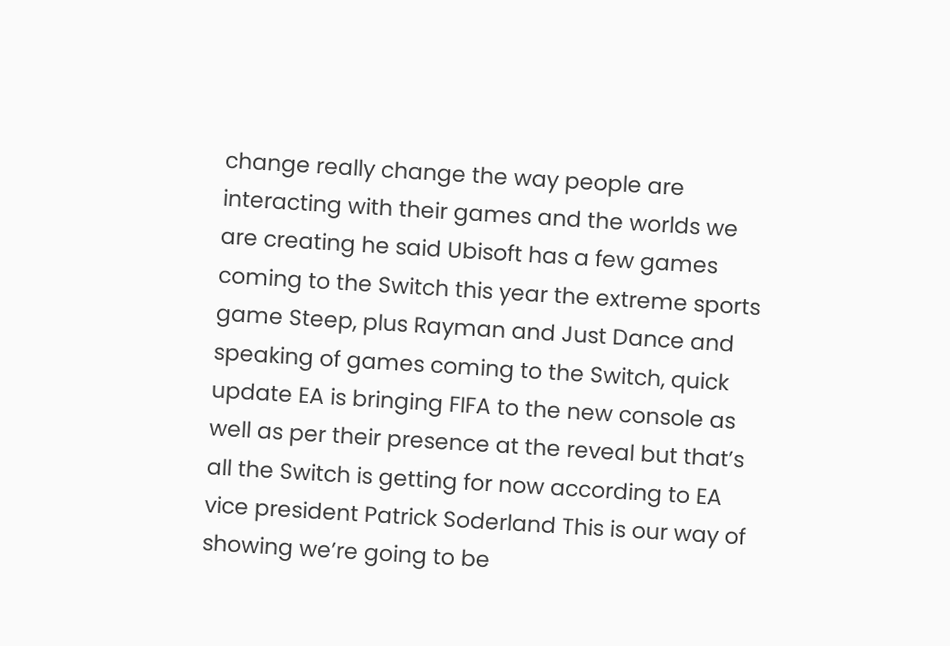change really change the way people are interacting with their games and the worlds we are creating he said Ubisoft has a few games coming to the Switch this year the extreme sports game Steep, plus Rayman and Just Dance and speaking of games coming to the Switch, quick update EA is bringing FIFA to the new console as well as per their presence at the reveal but that’s all the Switch is getting for now according to EA vice president Patrick Soderland This is our way of showing we’re going to be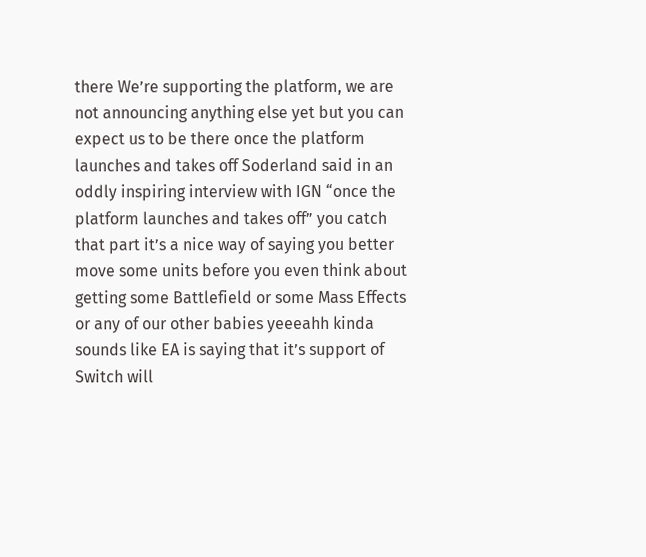there We’re supporting the platform, we are not announcing anything else yet but you can expect us to be there once the platform launches and takes off Soderland said in an oddly inspiring interview with IGN “once the platform launches and takes off” you catch that part it’s a nice way of saying you better move some units before you even think about getting some Battlefield or some Mass Effects or any of our other babies yeeeahh kinda sounds like EA is saying that it’s support of Switch will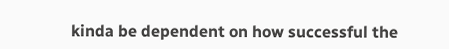kinda be dependent on how successful the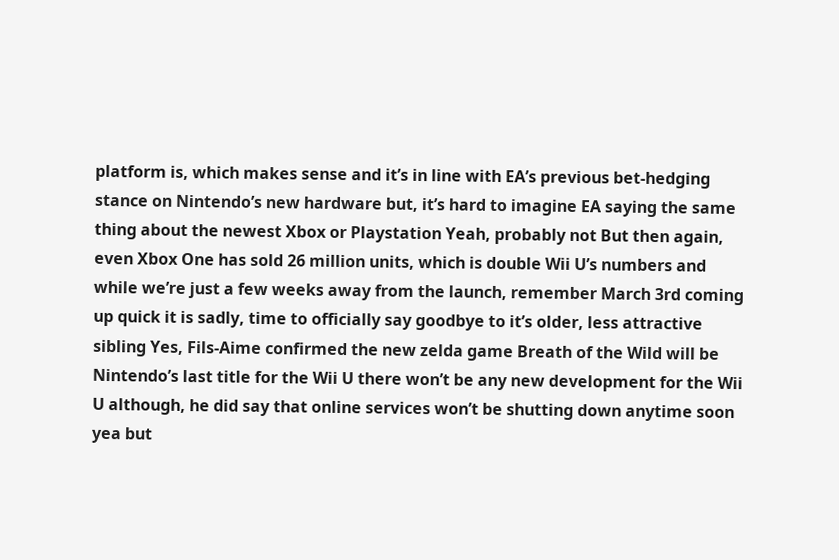platform is, which makes sense and it’s in line with EA’s previous bet-hedging stance on Nintendo’s new hardware but, it’s hard to imagine EA saying the same thing about the newest Xbox or Playstation Yeah, probably not But then again, even Xbox One has sold 26 million units, which is double Wii U’s numbers and while we’re just a few weeks away from the launch, remember March 3rd coming up quick it is sadly, time to officially say goodbye to it’s older, less attractive sibling Yes, Fils-Aime confirmed the new zelda game Breath of the Wild will be Nintendo’s last title for the Wii U there won’t be any new development for the Wii U although, he did say that online services won’t be shutting down anytime soon yea but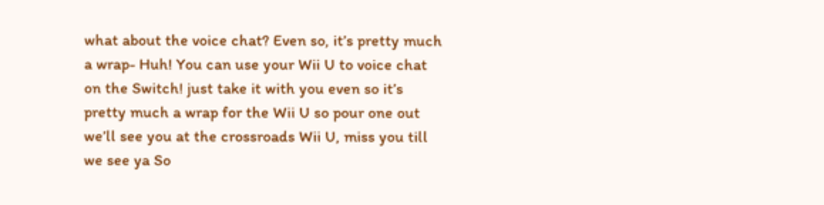what about the voice chat? Even so, it’s pretty much a wrap- Huh! You can use your Wii U to voice chat on the Switch! just take it with you even so it’s pretty much a wrap for the Wii U so pour one out we’ll see you at the crossroads Wii U, miss you till we see ya So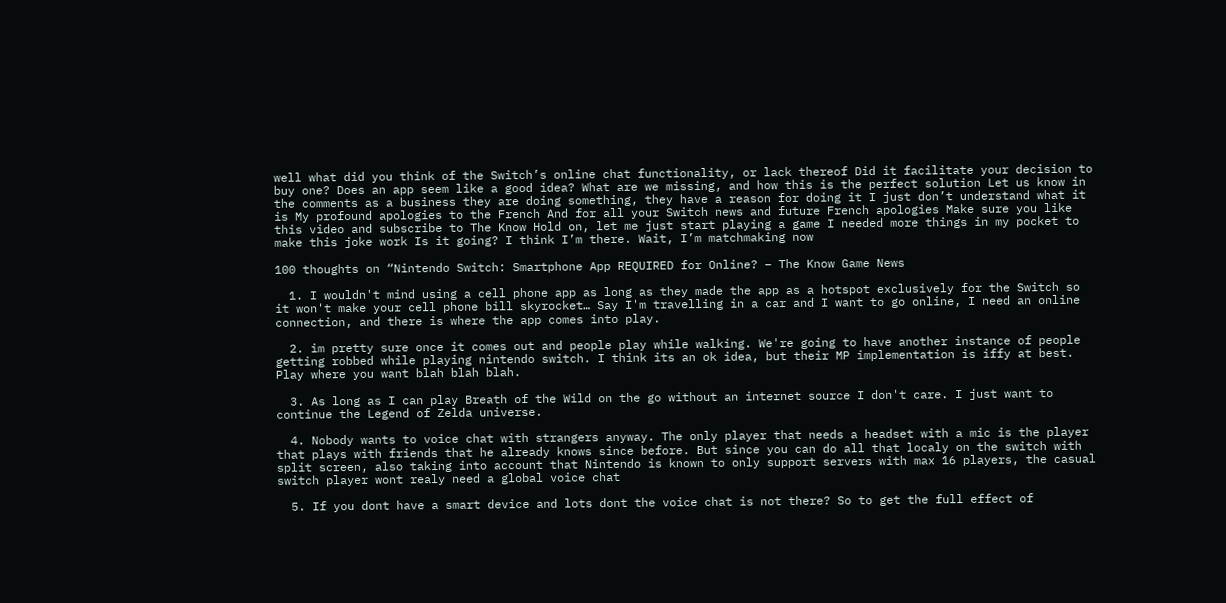well what did you think of the Switch’s online chat functionality, or lack thereof Did it facilitate your decision to buy one? Does an app seem like a good idea? What are we missing, and how this is the perfect solution Let us know in the comments as a business they are doing something, they have a reason for doing it I just don’t understand what it is My profound apologies to the French And for all your Switch news and future French apologies Make sure you like this video and subscribe to The Know Hold on, let me just start playing a game I needed more things in my pocket to make this joke work Is it going? I think I’m there. Wait, I’m matchmaking now

100 thoughts on “Nintendo Switch: Smartphone App REQUIRED for Online? – The Know Game News

  1. I wouldn't mind using a cell phone app as long as they made the app as a hotspot exclusively for the Switch so it won't make your cell phone bill skyrocket… Say I'm travelling in a car and I want to go online, I need an online connection, and there is where the app comes into play.

  2. im pretty sure once it comes out and people play while walking. We're going to have another instance of people getting robbed while playing nintendo switch. I think its an ok idea, but their MP implementation is iffy at best. Play where you want blah blah blah.

  3. As long as I can play Breath of the Wild on the go without an internet source I don't care. I just want to continue the Legend of Zelda universe.

  4. Nobody wants to voice chat with strangers anyway. The only player that needs a headset with a mic is the player that plays with friends that he already knows since before. But since you can do all that localy on the switch with split screen, also taking into account that Nintendo is known to only support servers with max 16 players, the casual switch player wont realy need a global voice chat

  5. If you dont have a smart device and lots dont the voice chat is not there? So to get the full effect of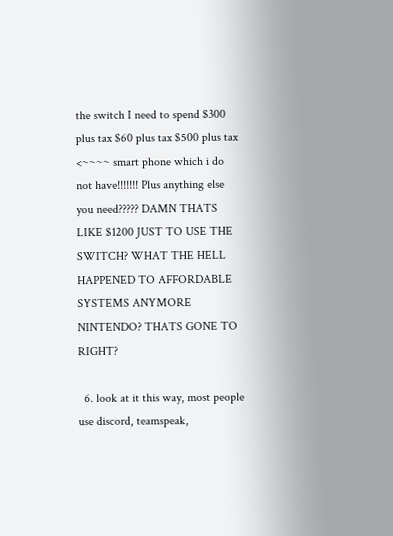the switch I need to spend $300 plus tax $60 plus tax $500 plus tax <~~~~ smart phone which i do not have!!!!!!! Plus anything else you need????? DAMN THATS LIKE $1200 JUST TO USE THE SWITCH? WHAT THE HELL HAPPENED TO AFFORDABLE SYSTEMS ANYMORE NINTENDO? THATS GONE TO RIGHT?

  6. look at it this way, most people use discord, teamspeak,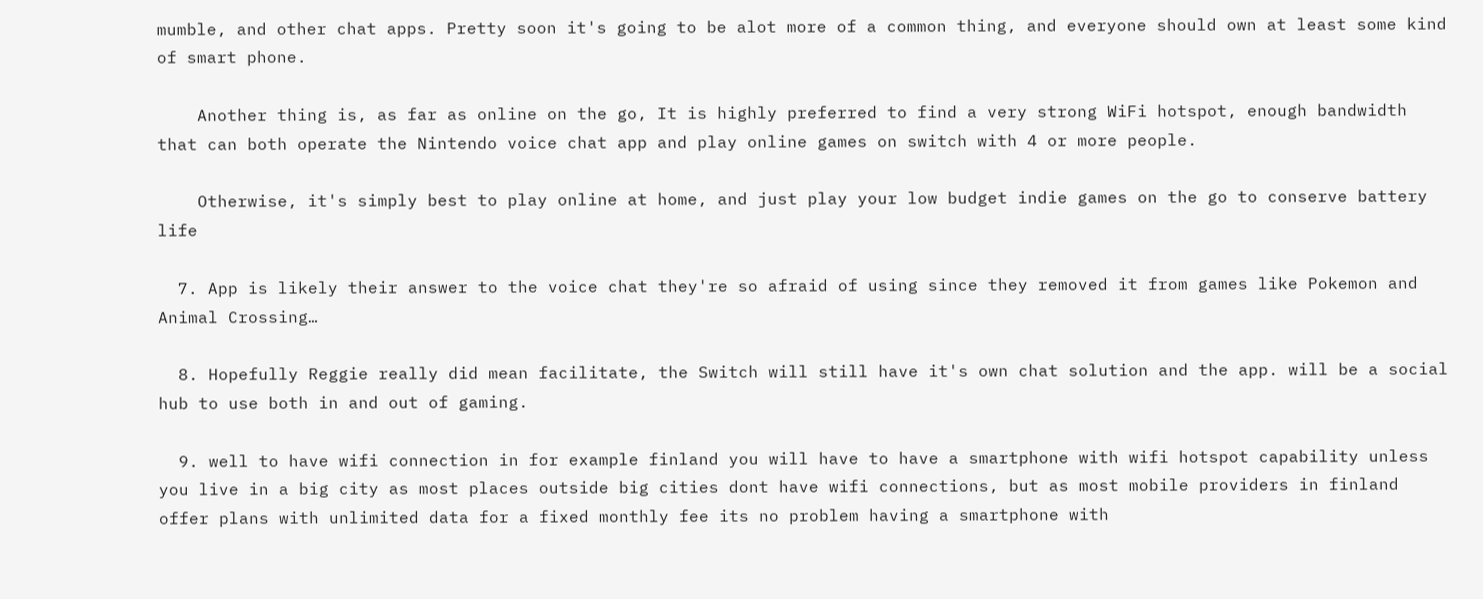mumble, and other chat apps. Pretty soon it's going to be alot more of a common thing, and everyone should own at least some kind of smart phone.

    Another thing is, as far as online on the go, It is highly preferred to find a very strong WiFi hotspot, enough bandwidth that can both operate the Nintendo voice chat app and play online games on switch with 4 or more people.

    Otherwise, it's simply best to play online at home, and just play your low budget indie games on the go to conserve battery life

  7. App is likely their answer to the voice chat they're so afraid of using since they removed it from games like Pokemon and Animal Crossing…

  8. Hopefully Reggie really did mean facilitate, the Switch will still have it's own chat solution and the app. will be a social hub to use both in and out of gaming.

  9. well to have wifi connection in for example finland you will have to have a smartphone with wifi hotspot capability unless you live in a big city as most places outside big cities dont have wifi connections, but as most mobile providers in finland offer plans with unlimited data for a fixed monthly fee its no problem having a smartphone with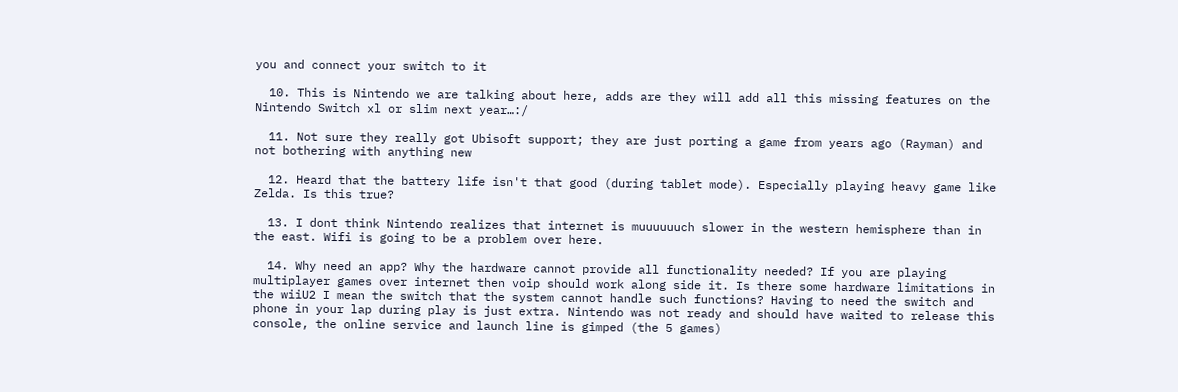you and connect your switch to it

  10. This is Nintendo we are talking about here, adds are they will add all this missing features on the Nintendo Switch xl or slim next year…:/

  11. Not sure they really got Ubisoft support; they are just porting a game from years ago (Rayman) and not bothering with anything new

  12. Heard that the battery life isn't that good (during tablet mode). Especially playing heavy game like Zelda. Is this true?

  13. I dont think Nintendo realizes that internet is muuuuuuch slower in the western hemisphere than in the east. Wifi is going to be a problem over here.

  14. Why need an app? Why the hardware cannot provide all functionality needed? If you are playing multiplayer games over internet then voip should work along side it. Is there some hardware limitations in the wiiU2 I mean the switch that the system cannot handle such functions? Having to need the switch and phone in your lap during play is just extra. Nintendo was not ready and should have waited to release this console, the online service and launch line is gimped (the 5 games)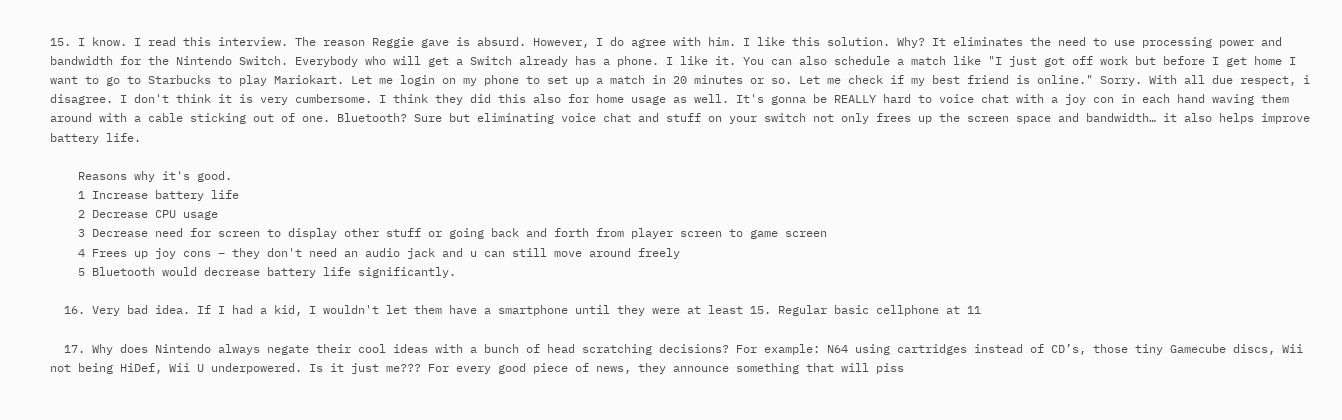15. I know. I read this interview. The reason Reggie gave is absurd. However, I do agree with him. I like this solution. Why? It eliminates the need to use processing power and bandwidth for the Nintendo Switch. Everybody who will get a Switch already has a phone. I like it. You can also schedule a match like "I just got off work but before I get home I want to go to Starbucks to play Mariokart. Let me login on my phone to set up a match in 20 minutes or so. Let me check if my best friend is online." Sorry. With all due respect, i disagree. I don't think it is very cumbersome. I think they did this also for home usage as well. It's gonna be REALLY hard to voice chat with a joy con in each hand waving them around with a cable sticking out of one. Bluetooth? Sure but eliminating voice chat and stuff on your switch not only frees up the screen space and bandwidth… it also helps improve battery life.

    Reasons why it's good.
    1 Increase battery life
    2 Decrease CPU usage
    3 Decrease need for screen to display other stuff or going back and forth from player screen to game screen
    4 Frees up joy cons – they don't need an audio jack and u can still move around freely
    5 Bluetooth would decrease battery life significantly.

  16. Very bad idea. If I had a kid, I wouldn't let them have a smartphone until they were at least 15. Regular basic cellphone at 11

  17. Why does Nintendo always negate their cool ideas with a bunch of head scratching decisions? For example: N64 using cartridges instead of CD’s, those tiny Gamecube discs, Wii not being HiDef, Wii U underpowered. Is it just me??? For every good piece of news, they announce something that will piss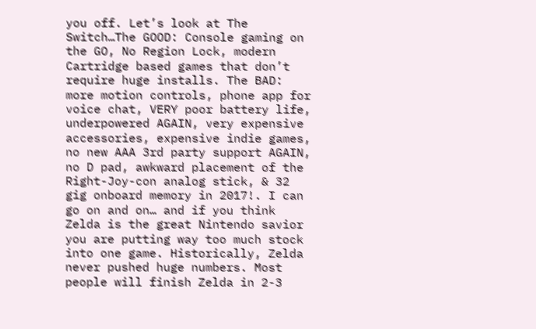you off. Let’s look at The Switch…The GOOD: Console gaming on the GO, No Region Lock, modern Cartridge based games that don’t require huge installs. The BAD: more motion controls, phone app for voice chat, VERY poor battery life, underpowered AGAIN, very expensive accessories, expensive indie games, no new AAA 3rd party support AGAIN, no D pad, awkward placement of the Right-Joy-con analog stick, & 32 gig onboard memory in 2017!. I can go on and on… and if you think Zelda is the great Nintendo savior you are putting way too much stock into one game. Historically, Zelda never pushed huge numbers. Most people will finish Zelda in 2-3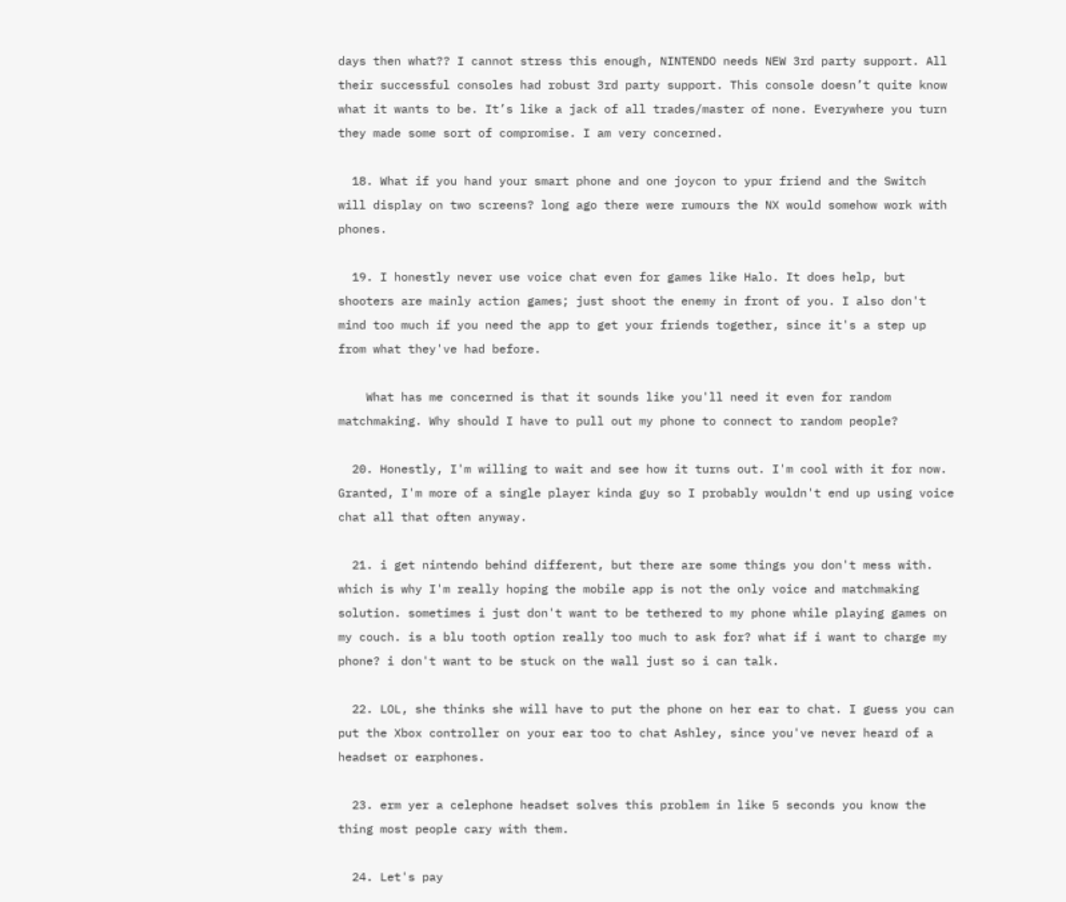days then what?? I cannot stress this enough, NINTENDO needs NEW 3rd party support. All their successful consoles had robust 3rd party support. This console doesn’t quite know what it wants to be. It’s like a jack of all trades/master of none. Everywhere you turn they made some sort of compromise. I am very concerned.

  18. What if you hand your smart phone and one joycon to ypur friend and the Switch will display on two screens? long ago there were rumours the NX would somehow work with phones.

  19. I honestly never use voice chat even for games like Halo. It does help, but shooters are mainly action games; just shoot the enemy in front of you. I also don't mind too much if you need the app to get your friends together, since it's a step up from what they've had before.

    What has me concerned is that it sounds like you'll need it even for random matchmaking. Why should I have to pull out my phone to connect to random people?

  20. Honestly, I'm willing to wait and see how it turns out. I'm cool with it for now. Granted, I'm more of a single player kinda guy so I probably wouldn't end up using voice chat all that often anyway.

  21. i get nintendo behind different, but there are some things you don't mess with. which is why I'm really hoping the mobile app is not the only voice and matchmaking solution. sometimes i just don't want to be tethered to my phone while playing games on my couch. is a blu tooth option really too much to ask for? what if i want to charge my phone? i don't want to be stuck on the wall just so i can talk.

  22. LOL, she thinks she will have to put the phone on her ear to chat. I guess you can put the Xbox controller on your ear too to chat Ashley, since you've never heard of a headset or earphones.

  23. erm yer a celephone headset solves this problem in like 5 seconds you know the thing most people cary with them.

  24. Let's pay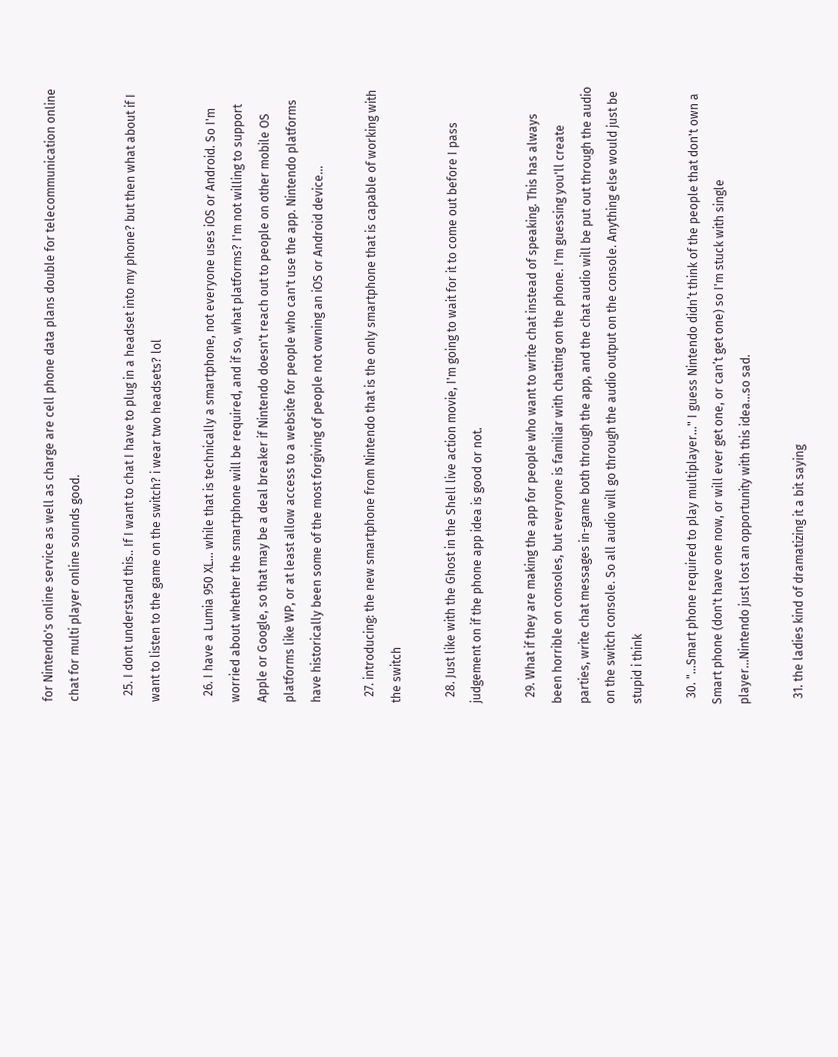for Nintendo's online service as well as charge are cell phone data plans double for telecommunication online chat for multi player online sounds good.

  25. I dont understand this.. If I want to chat I have to plug in a headset into my phone? but then what about if I want to listen to the game on the switch? i wear two headsets? lol

  26. I have a Lumia 950 XL… while that is technically a smartphone, not everyone uses iOS or Android. So I'm worried about whether the smartphone will be required, and if so, what platforms? I'm not willing to support Apple or Google, so that may be a deal breaker if Nintendo doesn't reach out to people on other mobile OS platforms like WP, or at least allow access to a website for people who can't use the app. Nintendo platforms have historically been some of the most forgiving of people not owning an iOS or Android device…

  27. introducing: the new smartphone from Nintendo that is the only smartphone that is capable of working with the switch

  28. Just like with the Ghost in the Shell live action movie, I'm going to wait for it to come out before I pass judgement on if the phone app idea is good or not.

  29. What if they are making the app for people who want to write chat instead of speaking. This has always been horrible on consoles, but everyone is familiar with chatting on the phone. I'm guessing you'll create parties, write chat messages in-game both through the app, and the chat audio will be put out through the audio on the switch console. So all audio will go through the audio output on the console. Anything else would just be stupid i think

  30. "…Smart phone required to play multiplayer…" I guess Nintendo didn’t think of the people that don't own a Smart phone (don't have one now, or will ever get one, or can’t get one) so I'm stuck with single player…Nintendo just lost an opportunity with this idea…so sad.

  31. the ladies kind of dramatizing it a bit saying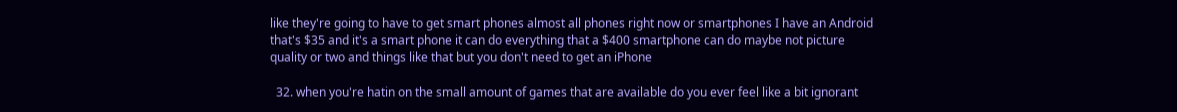like they're going to have to get smart phones almost all phones right now or smartphones I have an Android that's $35 and it's a smart phone it can do everything that a $400 smartphone can do maybe not picture quality or two and things like that but you don't need to get an iPhone

  32. when you're hatin on the small amount of games that are available do you ever feel like a bit ignorant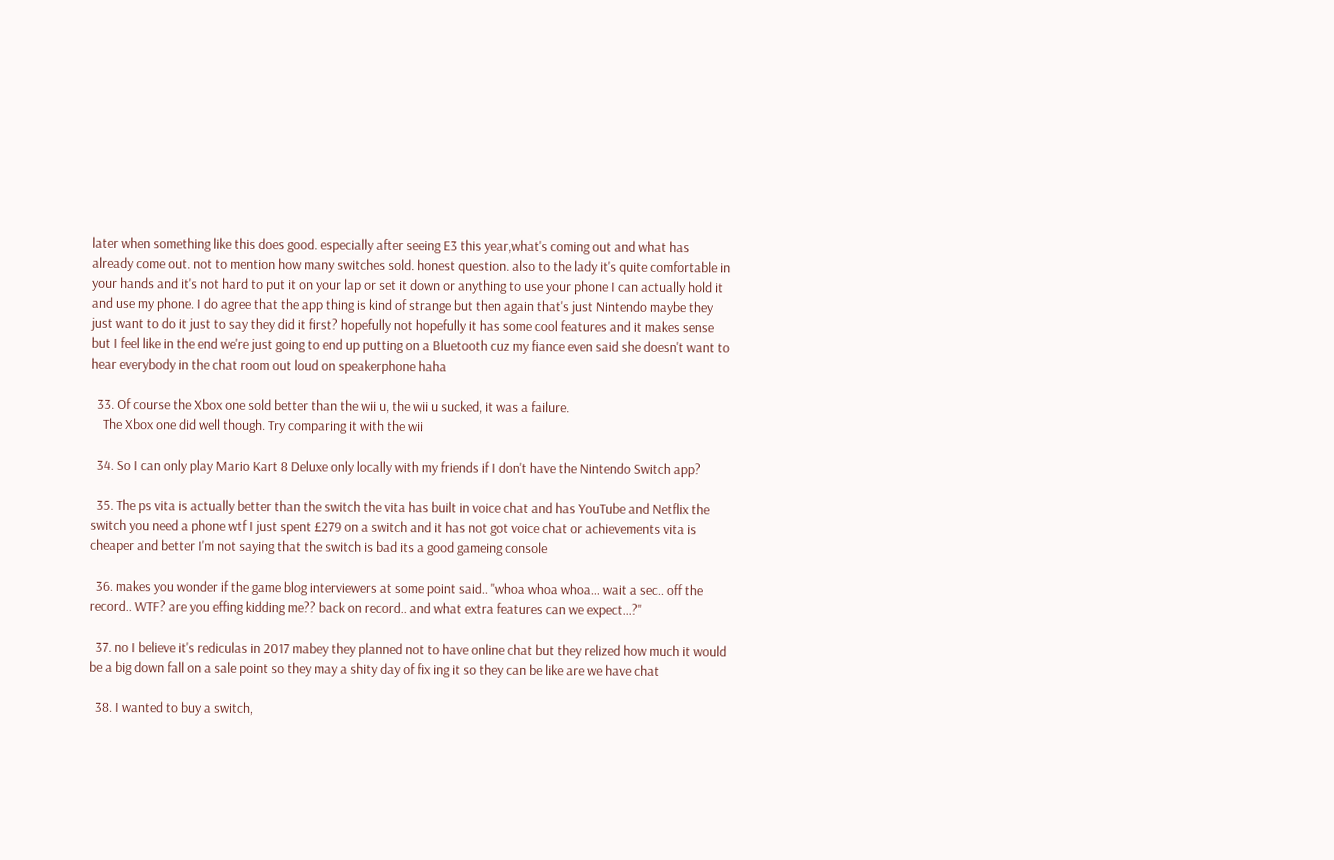later when something like this does good. especially after seeing E3 this year,what's coming out and what has already come out. not to mention how many switches sold. honest question. also to the lady it's quite comfortable in your hands and it's not hard to put it on your lap or set it down or anything to use your phone I can actually hold it and use my phone. I do agree that the app thing is kind of strange but then again that's just Nintendo maybe they just want to do it just to say they did it first? hopefully not hopefully it has some cool features and it makes sense but I feel like in the end we're just going to end up putting on a Bluetooth cuz my fiance even said she doesn't want to hear everybody in the chat room out loud on speakerphone haha

  33. Of course the Xbox one sold better than the wii u, the wii u sucked, it was a failure.
    The Xbox one did well though. Try comparing it with the wii

  34. So I can only play Mario Kart 8 Deluxe only locally with my friends if I don't have the Nintendo Switch app?

  35. The ps vita is actually better than the switch the vita has built in voice chat and has YouTube and Netflix the switch you need a phone wtf I just spent £279 on a switch and it has not got voice chat or achievements vita is cheaper and better I'm not saying that the switch is bad its a good gameing console

  36. makes you wonder if the game blog interviewers at some point said.. "whoa whoa whoa… wait a sec.. off the record.. WTF? are you effing kidding me?? back on record.. and what extra features can we expect…?"

  37. no I believe it's rediculas in 2017 mabey they planned not to have online chat but they relized how much it would be a big down fall on a sale point so they may a shity day of fix ing it so they can be like are we have chat

  38. I wanted to buy a switch,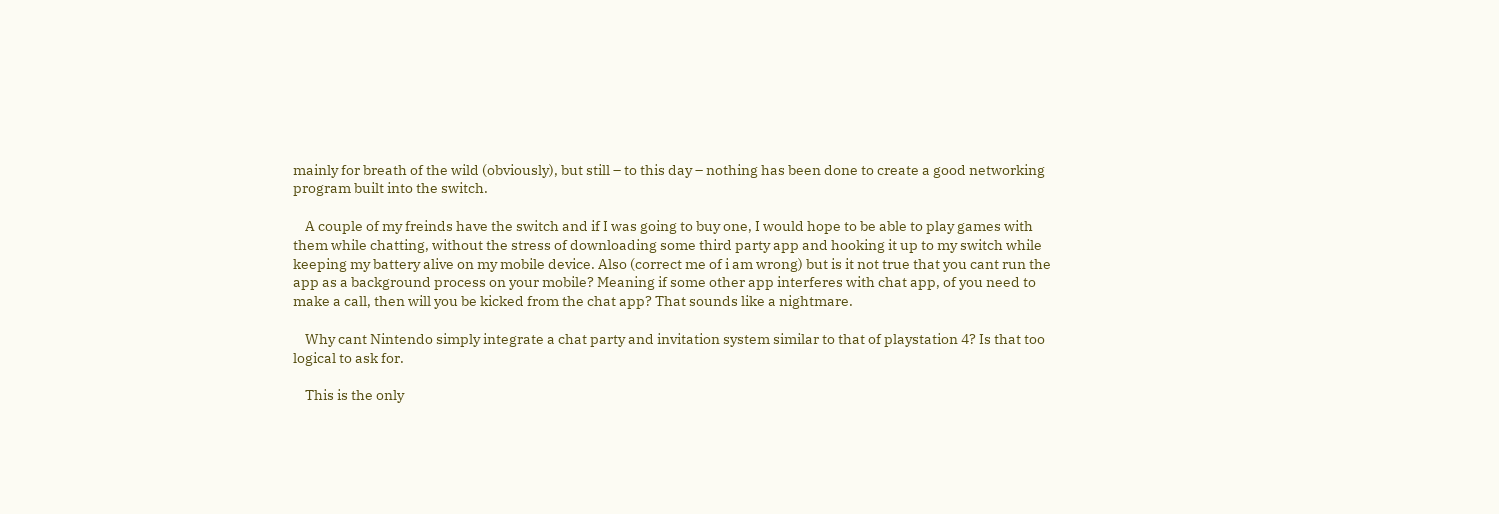mainly for breath of the wild (obviously), but still – to this day – nothing has been done to create a good networking program built into the switch.

    A couple of my freinds have the switch and if I was going to buy one, I would hope to be able to play games with them while chatting, without the stress of downloading some third party app and hooking it up to my switch while keeping my battery alive on my mobile device. Also (correct me of i am wrong) but is it not true that you cant run the app as a background process on your mobile? Meaning if some other app interferes with chat app, of you need to make a call, then will you be kicked from the chat app? That sounds like a nightmare.

    Why cant Nintendo simply integrate a chat party and invitation system similar to that of playstation 4? Is that too logical to ask for.

    This is the only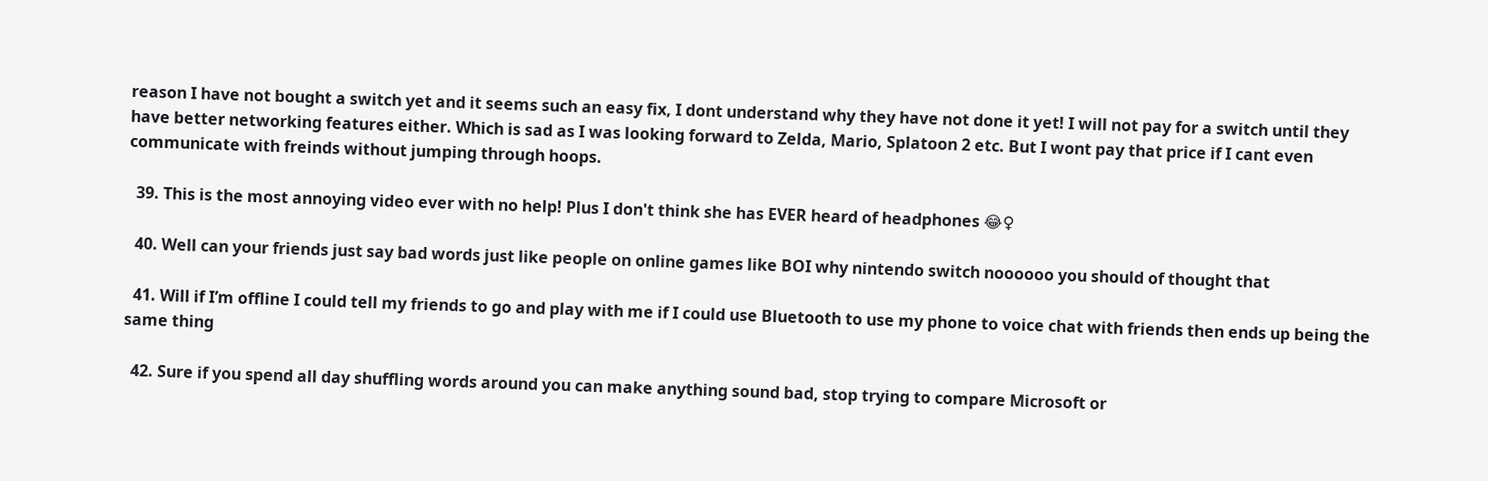reason I have not bought a switch yet and it seems such an easy fix, I dont understand why they have not done it yet! I will not pay for a switch until they have better networking features either. Which is sad as I was looking forward to Zelda, Mario, Splatoon 2 etc. But I wont pay that price if I cant even communicate with freinds without jumping through hoops.

  39. This is the most annoying video ever with no help! Plus I don't think she has EVER heard of headphones 😂♀

  40. Well can your friends just say bad words just like people on online games like BOI why nintendo switch noooooo you should of thought that

  41. Will if I’m offline I could tell my friends to go and play with me if I could use Bluetooth to use my phone to voice chat with friends then ends up being the same thing

  42. Sure if you spend all day shuffling words around you can make anything sound bad, stop trying to compare Microsoft or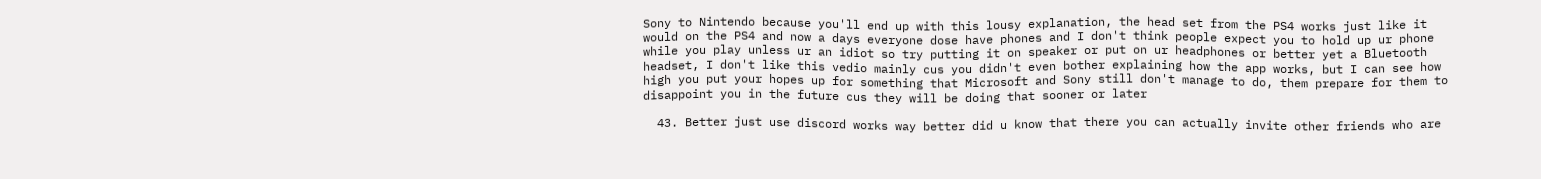Sony to Nintendo because you'll end up with this lousy explanation, the head set from the PS4 works just like it would on the PS4 and now a days everyone dose have phones and I don't think people expect you to hold up ur phone while you play unless ur an idiot so try putting it on speaker or put on ur headphones or better yet a Bluetooth headset, I don't like this vedio mainly cus you didn't even bother explaining how the app works, but I can see how high you put your hopes up for something that Microsoft and Sony still don't manage to do, them prepare for them to disappoint you in the future cus they will be doing that sooner or later

  43. Better just use discord works way better did u know that there you can actually invite other friends who are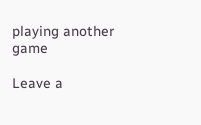playing another game

Leave a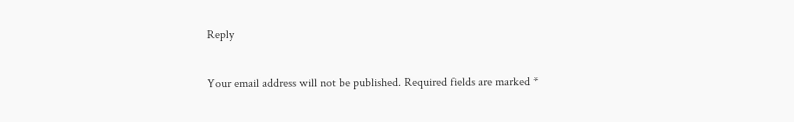Reply

Your email address will not be published. Required fields are marked *